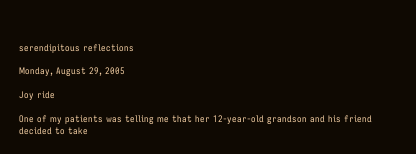serendipitous reflections

Monday, August 29, 2005

Joy ride

One of my patients was telling me that her 12-year-old grandson and his friend decided to take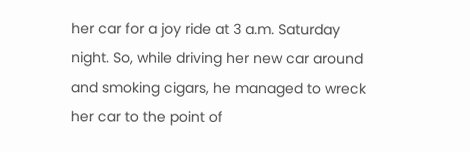her car for a joy ride at 3 a.m. Saturday night. So, while driving her new car around and smoking cigars, he managed to wreck her car to the point of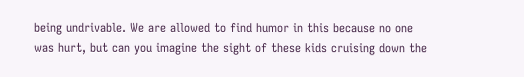being undrivable. We are allowed to find humor in this because no one was hurt, but can you imagine the sight of these kids cruising down the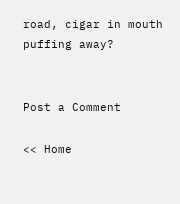road, cigar in mouth puffing away?


Post a Comment

<< Home